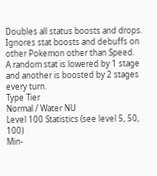Doubles all status boosts and drops.
Ignores stat boosts and debuffs on other Pokemon other than Speed.
A random stat is lowered by 1 stage and another is boosted by 2 stages every turn.
Type Tier
Normal / Water NU
Level 100 Statistics (see level 5, 50, 100)
Min-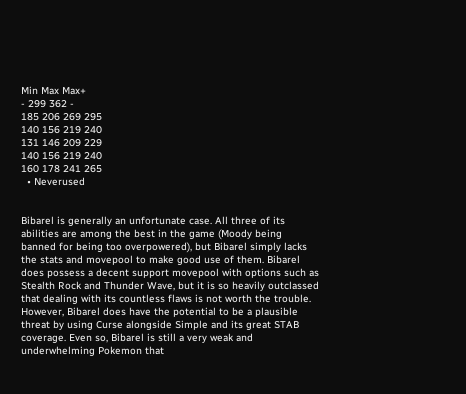Min Max Max+
- 299 362 -
185 206 269 295
140 156 219 240
131 146 209 229
140 156 219 240
160 178 241 265
  • Neverused


Bibarel is generally an unfortunate case. All three of its abilities are among the best in the game (Moody being banned for being too overpowered), but Bibarel simply lacks the stats and movepool to make good use of them. Bibarel does possess a decent support movepool with options such as Stealth Rock and Thunder Wave, but it is so heavily outclassed that dealing with its countless flaws is not worth the trouble. However, Bibarel does have the potential to be a plausible threat by using Curse alongside Simple and its great STAB coverage. Even so, Bibarel is still a very weak and underwhelming Pokemon that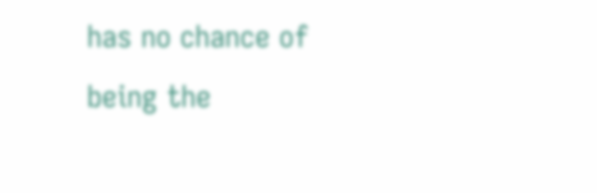has no chance of being the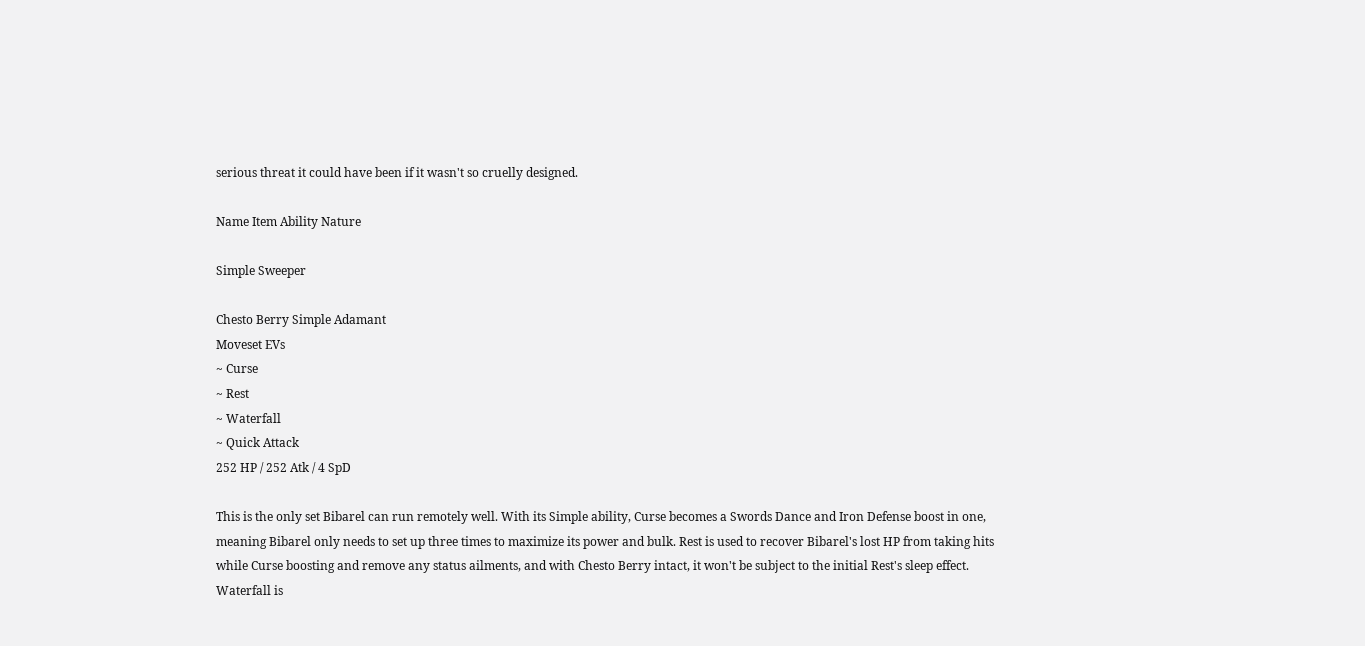serious threat it could have been if it wasn't so cruelly designed.

Name Item Ability Nature

Simple Sweeper

Chesto Berry Simple Adamant
Moveset EVs
~ Curse
~ Rest
~ Waterfall
~ Quick Attack
252 HP / 252 Atk / 4 SpD

This is the only set Bibarel can run remotely well. With its Simple ability, Curse becomes a Swords Dance and Iron Defense boost in one, meaning Bibarel only needs to set up three times to maximize its power and bulk. Rest is used to recover Bibarel's lost HP from taking hits while Curse boosting and remove any status ailments, and with Chesto Berry intact, it won't be subject to the initial Rest's sleep effect. Waterfall is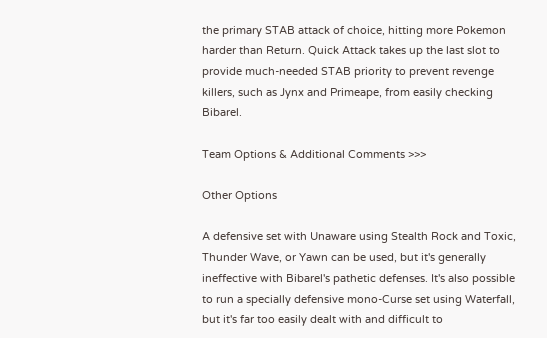the primary STAB attack of choice, hitting more Pokemon harder than Return. Quick Attack takes up the last slot to provide much-needed STAB priority to prevent revenge killers, such as Jynx and Primeape, from easily checking Bibarel.

Team Options & Additional Comments >>>

Other Options

A defensive set with Unaware using Stealth Rock and Toxic, Thunder Wave, or Yawn can be used, but it's generally ineffective with Bibarel's pathetic defenses. It's also possible to run a specially defensive mono-Curse set using Waterfall, but it's far too easily dealt with and difficult to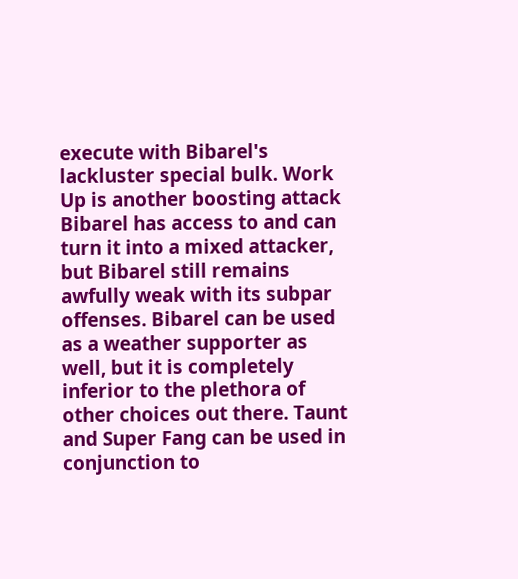execute with Bibarel's lackluster special bulk. Work Up is another boosting attack Bibarel has access to and can turn it into a mixed attacker, but Bibarel still remains awfully weak with its subpar offenses. Bibarel can be used as a weather supporter as well, but it is completely inferior to the plethora of other choices out there. Taunt and Super Fang can be used in conjunction to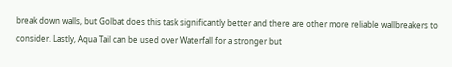break down walls, but Golbat does this task significantly better and there are other more reliable wallbreakers to consider. Lastly, Aqua Tail can be used over Waterfall for a stronger but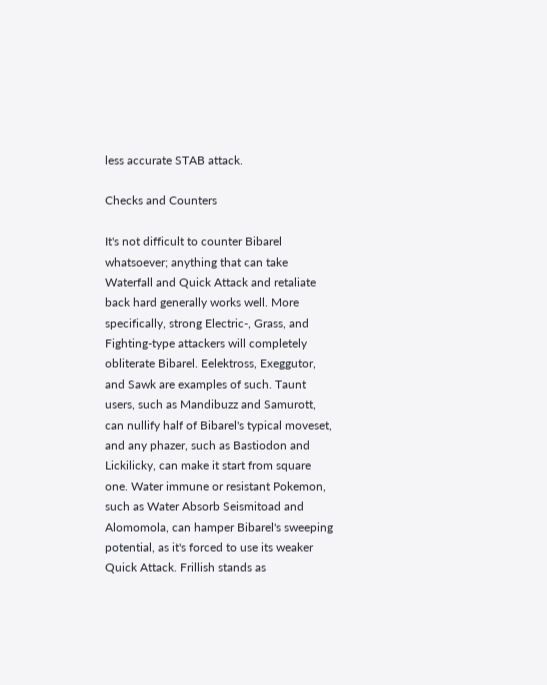less accurate STAB attack.

Checks and Counters

It's not difficult to counter Bibarel whatsoever; anything that can take Waterfall and Quick Attack and retaliate back hard generally works well. More specifically, strong Electric-, Grass, and Fighting-type attackers will completely obliterate Bibarel. Eelektross, Exeggutor, and Sawk are examples of such. Taunt users, such as Mandibuzz and Samurott, can nullify half of Bibarel's typical moveset, and any phazer, such as Bastiodon and Lickilicky, can make it start from square one. Water immune or resistant Pokemon, such as Water Absorb Seismitoad and Alomomola, can hamper Bibarel's sweeping potential, as it's forced to use its weaker Quick Attack. Frillish stands as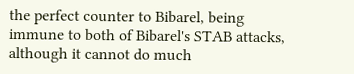the perfect counter to Bibarel, being immune to both of Bibarel's STAB attacks, although it cannot do much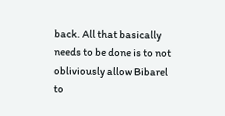back. All that basically needs to be done is to not obliviously allow Bibarel to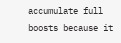accumulate full boosts because it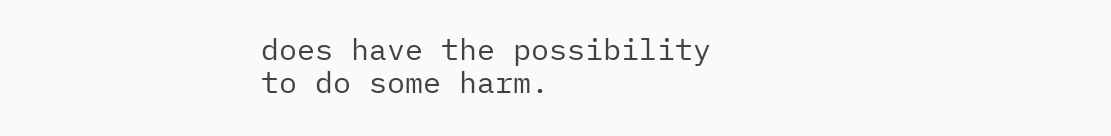does have the possibility to do some harm.